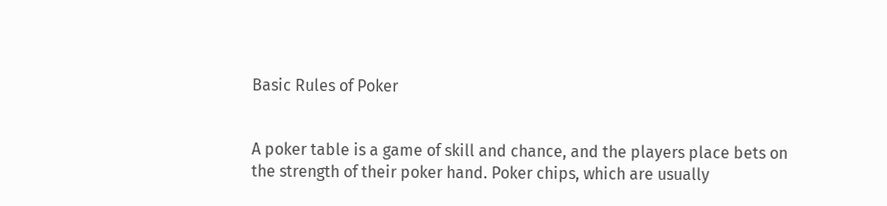Basic Rules of Poker


A poker table is a game of skill and chance, and the players place bets on the strength of their poker hand. Poker chips, which are usually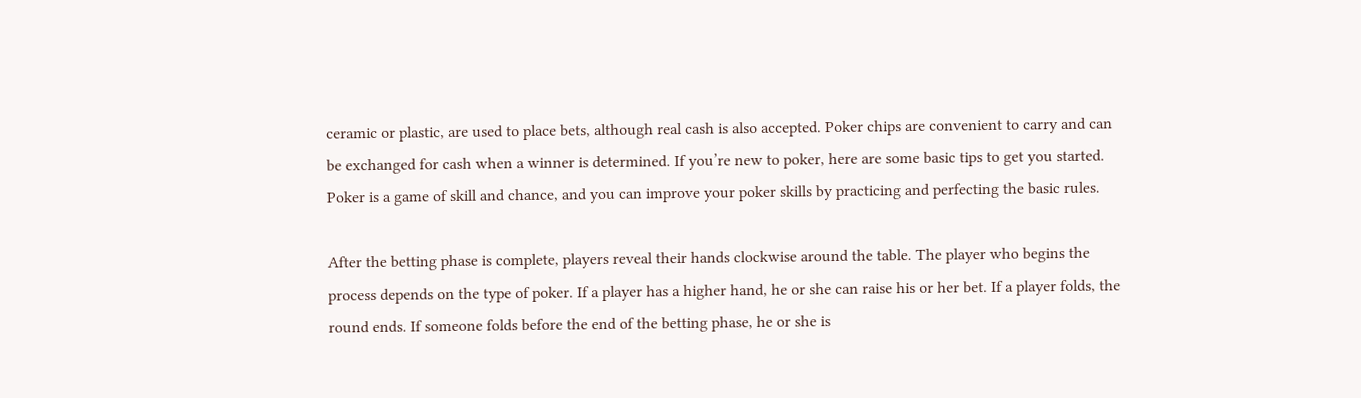ceramic or plastic, are used to place bets, although real cash is also accepted. Poker chips are convenient to carry and can be exchanged for cash when a winner is determined. If you’re new to poker, here are some basic tips to get you started. Poker is a game of skill and chance, and you can improve your poker skills by practicing and perfecting the basic rules.

After the betting phase is complete, players reveal their hands clockwise around the table. The player who begins the process depends on the type of poker. If a player has a higher hand, he or she can raise his or her bet. If a player folds, the round ends. If someone folds before the end of the betting phase, he or she is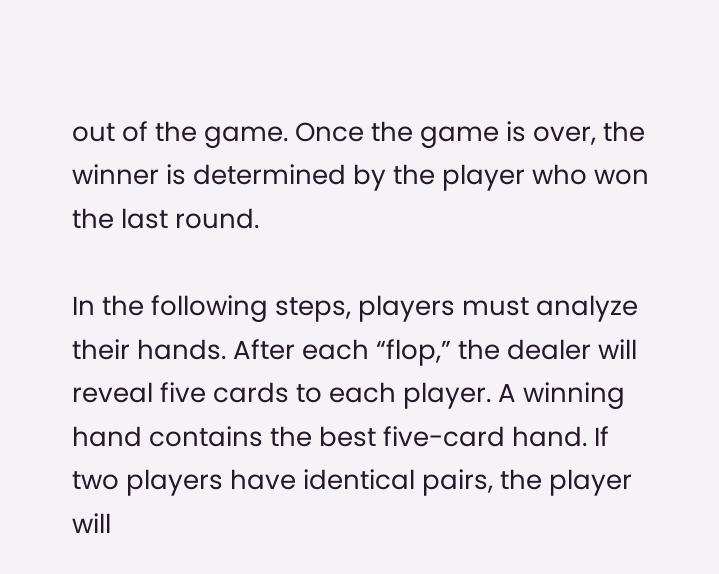out of the game. Once the game is over, the winner is determined by the player who won the last round.

In the following steps, players must analyze their hands. After each “flop,” the dealer will reveal five cards to each player. A winning hand contains the best five-card hand. If two players have identical pairs, the player will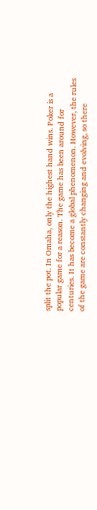split the pot. In Omaha, only the highest hand wins. Poker is a popular game for a reason. The game has been around for centuries. It has become a global phenomenon. However, the rules of the game are constantly changing and evolving, so there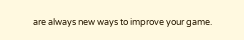are always new ways to improve your game.